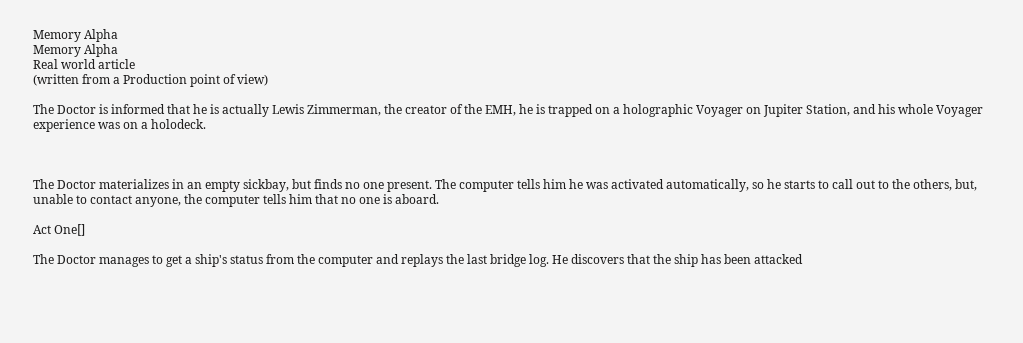Memory Alpha
Memory Alpha
Real world article
(written from a Production point of view)

The Doctor is informed that he is actually Lewis Zimmerman, the creator of the EMH, he is trapped on a holographic Voyager on Jupiter Station, and his whole Voyager experience was on a holodeck.



The Doctor materializes in an empty sickbay, but finds no one present. The computer tells him he was activated automatically, so he starts to call out to the others, but, unable to contact anyone, the computer tells him that no one is aboard.

Act One[]

The Doctor manages to get a ship's status from the computer and replays the last bridge log. He discovers that the ship has been attacked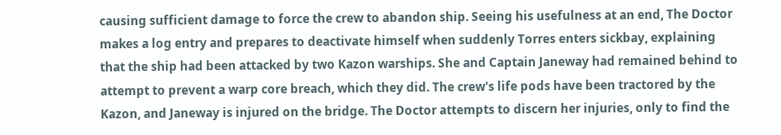causing sufficient damage to force the crew to abandon ship. Seeing his usefulness at an end, The Doctor makes a log entry and prepares to deactivate himself when suddenly Torres enters sickbay, explaining that the ship had been attacked by two Kazon warships. She and Captain Janeway had remained behind to attempt to prevent a warp core breach, which they did. The crew's life pods have been tractored by the Kazon, and Janeway is injured on the bridge. The Doctor attempts to discern her injuries, only to find the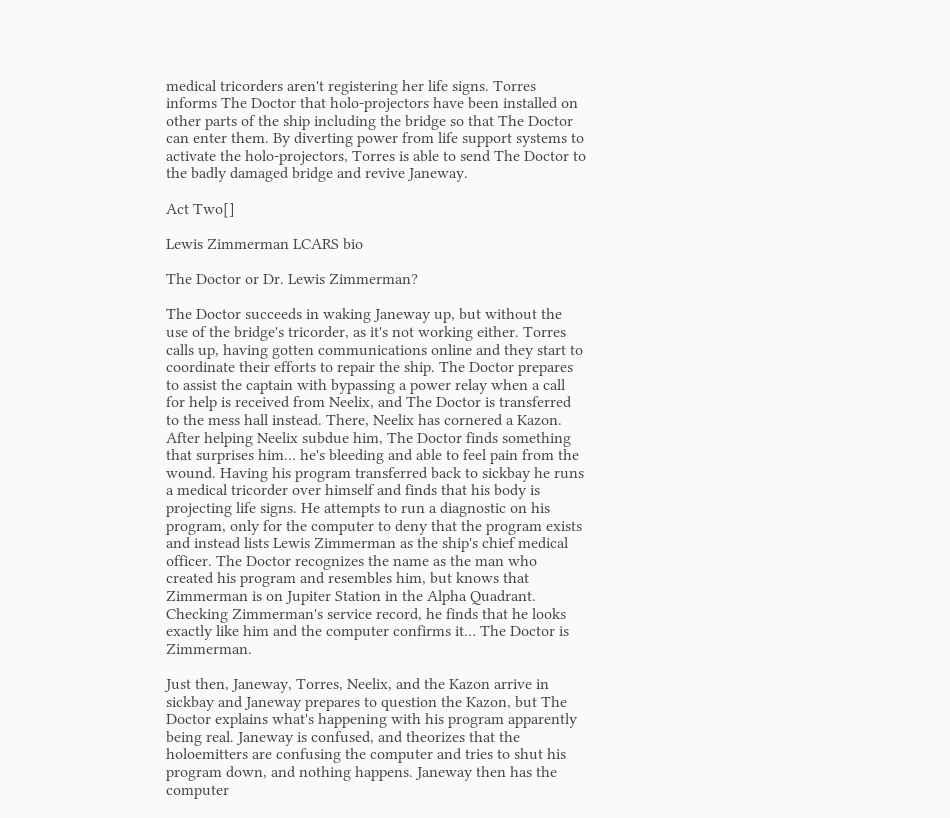medical tricorders aren't registering her life signs. Torres informs The Doctor that holo-projectors have been installed on other parts of the ship including the bridge so that The Doctor can enter them. By diverting power from life support systems to activate the holo-projectors, Torres is able to send The Doctor to the badly damaged bridge and revive Janeway.

Act Two[]

Lewis Zimmerman LCARS bio

The Doctor or Dr. Lewis Zimmerman?

The Doctor succeeds in waking Janeway up, but without the use of the bridge's tricorder, as it's not working either. Torres calls up, having gotten communications online and they start to coordinate their efforts to repair the ship. The Doctor prepares to assist the captain with bypassing a power relay when a call for help is received from Neelix, and The Doctor is transferred to the mess hall instead. There, Neelix has cornered a Kazon. After helping Neelix subdue him, The Doctor finds something that surprises him… he's bleeding and able to feel pain from the wound. Having his program transferred back to sickbay he runs a medical tricorder over himself and finds that his body is projecting life signs. He attempts to run a diagnostic on his program, only for the computer to deny that the program exists and instead lists Lewis Zimmerman as the ship's chief medical officer. The Doctor recognizes the name as the man who created his program and resembles him, but knows that Zimmerman is on Jupiter Station in the Alpha Quadrant. Checking Zimmerman's service record, he finds that he looks exactly like him and the computer confirms it… The Doctor is Zimmerman.

Just then, Janeway, Torres, Neelix, and the Kazon arrive in sickbay and Janeway prepares to question the Kazon, but The Doctor explains what's happening with his program apparently being real. Janeway is confused, and theorizes that the holoemitters are confusing the computer and tries to shut his program down, and nothing happens. Janeway then has the computer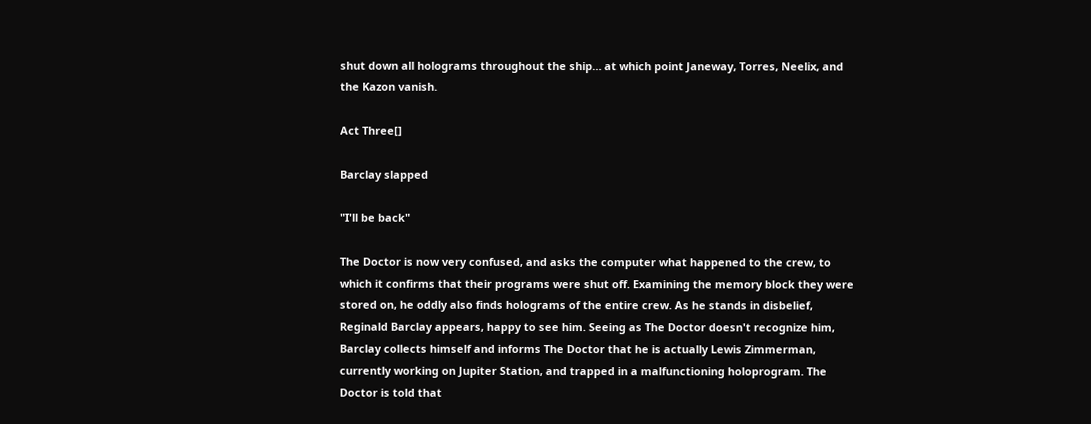shut down all holograms throughout the ship… at which point Janeway, Torres, Neelix, and the Kazon vanish.

Act Three[]

Barclay slapped

"I'll be back"

The Doctor is now very confused, and asks the computer what happened to the crew, to which it confirms that their programs were shut off. Examining the memory block they were stored on, he oddly also finds holograms of the entire crew. As he stands in disbelief, Reginald Barclay appears, happy to see him. Seeing as The Doctor doesn't recognize him, Barclay collects himself and informs The Doctor that he is actually Lewis Zimmerman, currently working on Jupiter Station, and trapped in a malfunctioning holoprogram. The Doctor is told that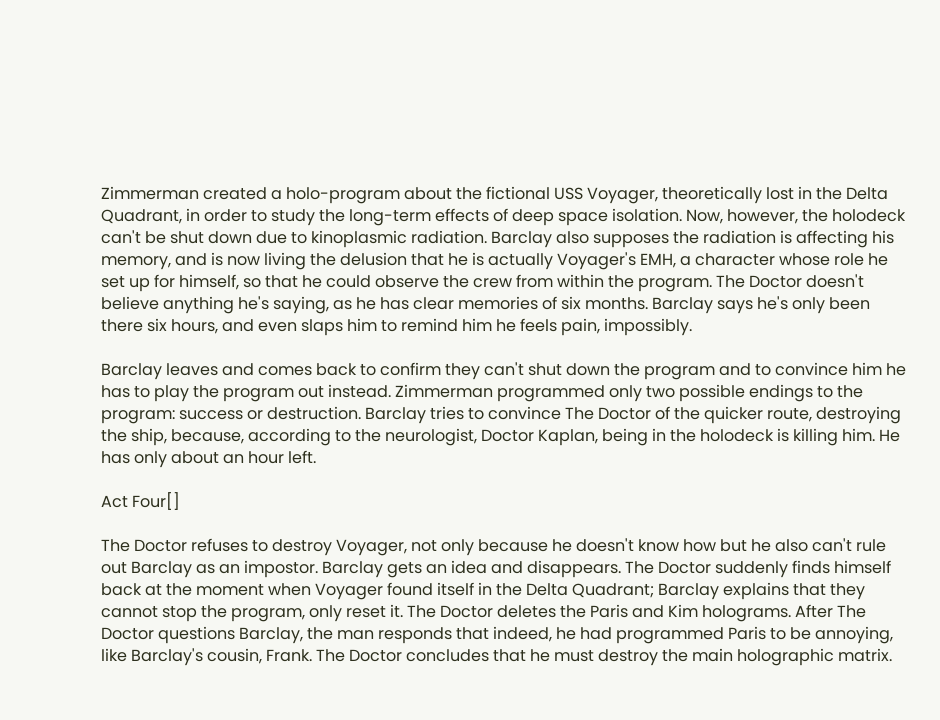Zimmerman created a holo-program about the fictional USS Voyager, theoretically lost in the Delta Quadrant, in order to study the long-term effects of deep space isolation. Now, however, the holodeck can't be shut down due to kinoplasmic radiation. Barclay also supposes the radiation is affecting his memory, and is now living the delusion that he is actually Voyager's EMH, a character whose role he set up for himself, so that he could observe the crew from within the program. The Doctor doesn't believe anything he's saying, as he has clear memories of six months. Barclay says he's only been there six hours, and even slaps him to remind him he feels pain, impossibly.

Barclay leaves and comes back to confirm they can't shut down the program and to convince him he has to play the program out instead. Zimmerman programmed only two possible endings to the program: success or destruction. Barclay tries to convince The Doctor of the quicker route, destroying the ship, because, according to the neurologist, Doctor Kaplan, being in the holodeck is killing him. He has only about an hour left.

Act Four[]

The Doctor refuses to destroy Voyager, not only because he doesn't know how but he also can't rule out Barclay as an impostor. Barclay gets an idea and disappears. The Doctor suddenly finds himself back at the moment when Voyager found itself in the Delta Quadrant; Barclay explains that they cannot stop the program, only reset it. The Doctor deletes the Paris and Kim holograms. After The Doctor questions Barclay, the man responds that indeed, he had programmed Paris to be annoying, like Barclay's cousin, Frank. The Doctor concludes that he must destroy the main holographic matrix.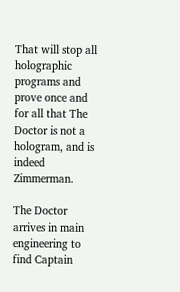That will stop all holographic programs and prove once and for all that The Doctor is not a hologram, and is indeed Zimmerman.

The Doctor arrives in main engineering to find Captain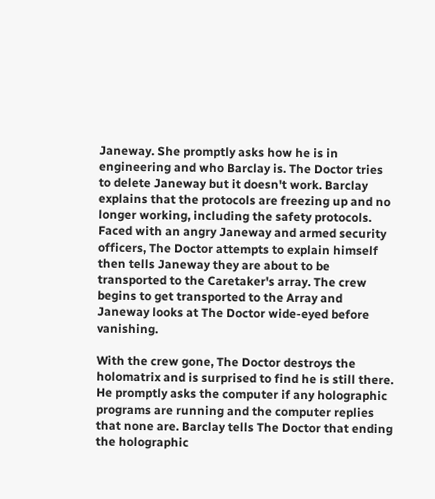Janeway. She promptly asks how he is in engineering and who Barclay is. The Doctor tries to delete Janeway but it doesn't work. Barclay explains that the protocols are freezing up and no longer working, including the safety protocols. Faced with an angry Janeway and armed security officers, The Doctor attempts to explain himself then tells Janeway they are about to be transported to the Caretaker's array. The crew begins to get transported to the Array and Janeway looks at The Doctor wide-eyed before vanishing.

With the crew gone, The Doctor destroys the holomatrix and is surprised to find he is still there. He promptly asks the computer if any holographic programs are running and the computer replies that none are. Barclay tells The Doctor that ending the holographic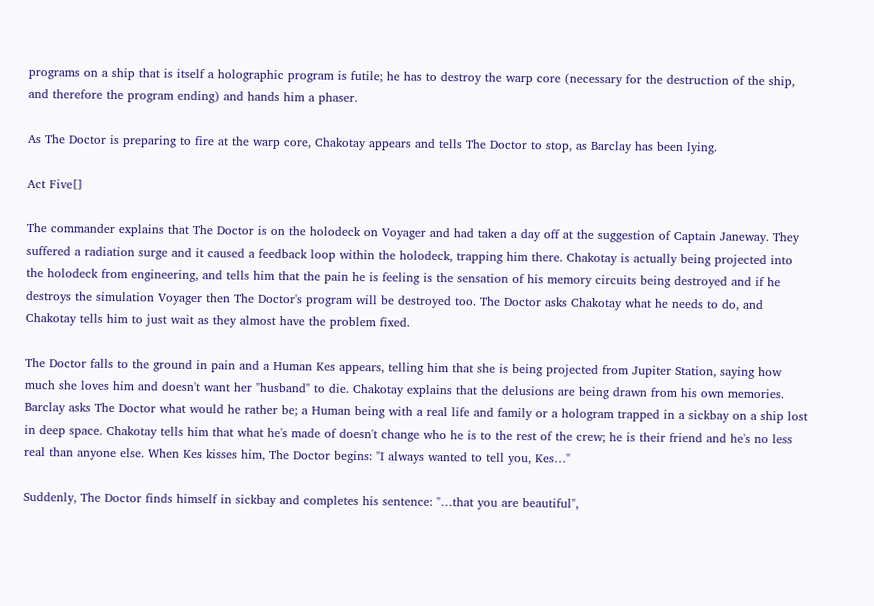programs on a ship that is itself a holographic program is futile; he has to destroy the warp core (necessary for the destruction of the ship, and therefore the program ending) and hands him a phaser.

As The Doctor is preparing to fire at the warp core, Chakotay appears and tells The Doctor to stop, as Barclay has been lying.

Act Five[]

The commander explains that The Doctor is on the holodeck on Voyager and had taken a day off at the suggestion of Captain Janeway. They suffered a radiation surge and it caused a feedback loop within the holodeck, trapping him there. Chakotay is actually being projected into the holodeck from engineering, and tells him that the pain he is feeling is the sensation of his memory circuits being destroyed and if he destroys the simulation Voyager then The Doctor's program will be destroyed too. The Doctor asks Chakotay what he needs to do, and Chakotay tells him to just wait as they almost have the problem fixed.

The Doctor falls to the ground in pain and a Human Kes appears, telling him that she is being projected from Jupiter Station, saying how much she loves him and doesn't want her "husband" to die. Chakotay explains that the delusions are being drawn from his own memories. Barclay asks The Doctor what would he rather be; a Human being with a real life and family or a hologram trapped in a sickbay on a ship lost in deep space. Chakotay tells him that what he's made of doesn't change who he is to the rest of the crew; he is their friend and he's no less real than anyone else. When Kes kisses him, The Doctor begins: "I always wanted to tell you, Kes…"

Suddenly, The Doctor finds himself in sickbay and completes his sentence: "…that you are beautiful",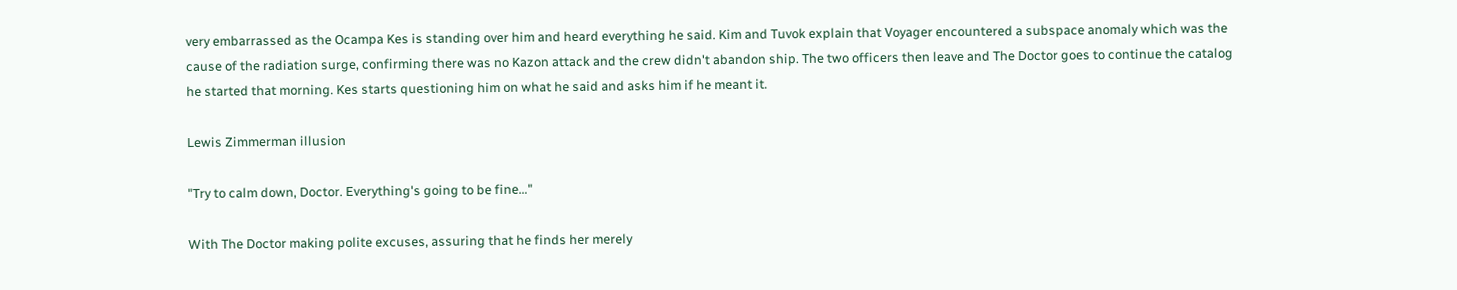very embarrassed as the Ocampa Kes is standing over him and heard everything he said. Kim and Tuvok explain that Voyager encountered a subspace anomaly which was the cause of the radiation surge, confirming there was no Kazon attack and the crew didn't abandon ship. The two officers then leave and The Doctor goes to continue the catalog he started that morning. Kes starts questioning him on what he said and asks him if he meant it.

Lewis Zimmerman illusion

"Try to calm down, Doctor. Everything's going to be fine…"

With The Doctor making polite excuses, assuring that he finds her merely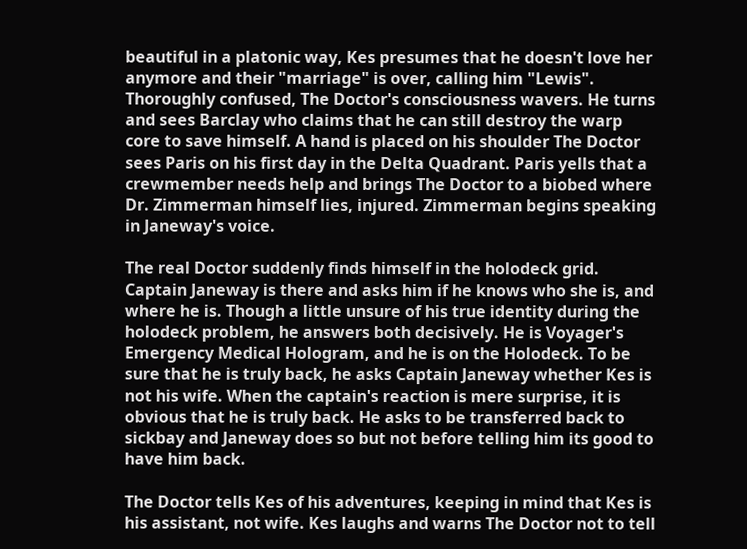beautiful in a platonic way, Kes presumes that he doesn't love her anymore and their "marriage" is over, calling him "Lewis". Thoroughly confused, The Doctor's consciousness wavers. He turns and sees Barclay who claims that he can still destroy the warp core to save himself. A hand is placed on his shoulder The Doctor sees Paris on his first day in the Delta Quadrant. Paris yells that a crewmember needs help and brings The Doctor to a biobed where Dr. Zimmerman himself lies, injured. Zimmerman begins speaking in Janeway's voice.

The real Doctor suddenly finds himself in the holodeck grid. Captain Janeway is there and asks him if he knows who she is, and where he is. Though a little unsure of his true identity during the holodeck problem, he answers both decisively. He is Voyager's Emergency Medical Hologram, and he is on the Holodeck. To be sure that he is truly back, he asks Captain Janeway whether Kes is not his wife. When the captain's reaction is mere surprise, it is obvious that he is truly back. He asks to be transferred back to sickbay and Janeway does so but not before telling him its good to have him back.

The Doctor tells Kes of his adventures, keeping in mind that Kes is his assistant, not wife. Kes laughs and warns The Doctor not to tell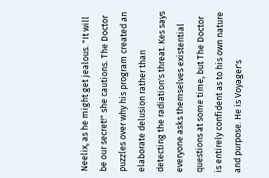Neelix, as he might get jealous. "It will be our secret!" she cautions. The Doctor puzzles over why his program created an elaborate delusion rather than detecting the radiation's threat. Kes says everyone asks themselves existential questions at some time, but The Doctor is entirely confident as to his own nature and purpose. He is Voyager's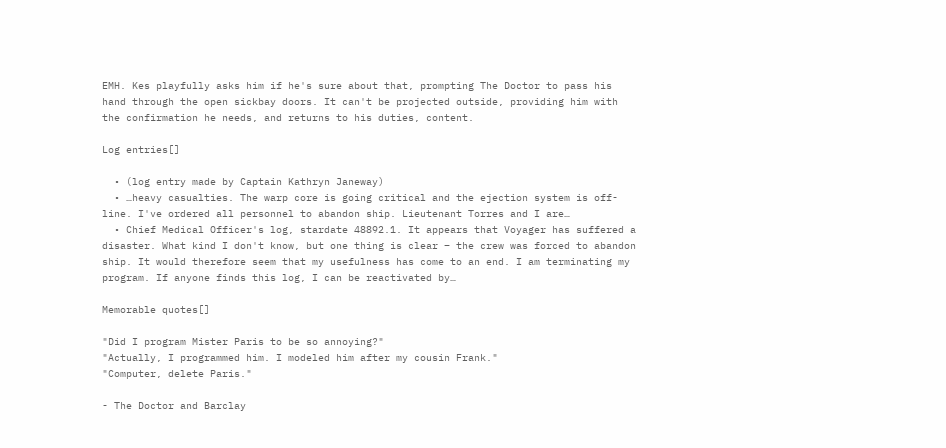EMH. Kes playfully asks him if he's sure about that, prompting The Doctor to pass his hand through the open sickbay doors. It can't be projected outside, providing him with the confirmation he needs, and returns to his duties, content.

Log entries[]

  • (log entry made by Captain Kathryn Janeway)
  • …heavy casualties. The warp core is going critical and the ejection system is off-line. I've ordered all personnel to abandon ship. Lieutenant Torres and I are…
  • Chief Medical Officer's log, stardate 48892.1. It appears that Voyager has suffered a disaster. What kind I don't know, but one thing is clear – the crew was forced to abandon ship. It would therefore seem that my usefulness has come to an end. I am terminating my program. If anyone finds this log, I can be reactivated by…

Memorable quotes[]

"Did I program Mister Paris to be so annoying?"
"Actually, I programmed him. I modeled him after my cousin Frank."
"Computer, delete Paris."

- The Doctor and Barclay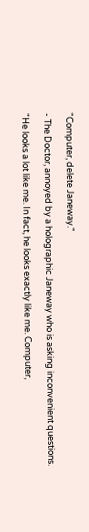"Computer, delete Janeway."

- The Doctor, annoyed by a holographic Janeway who is asking inconvenient questions.

"He looks a lot like me. In fact, he looks exactly like me. Computer,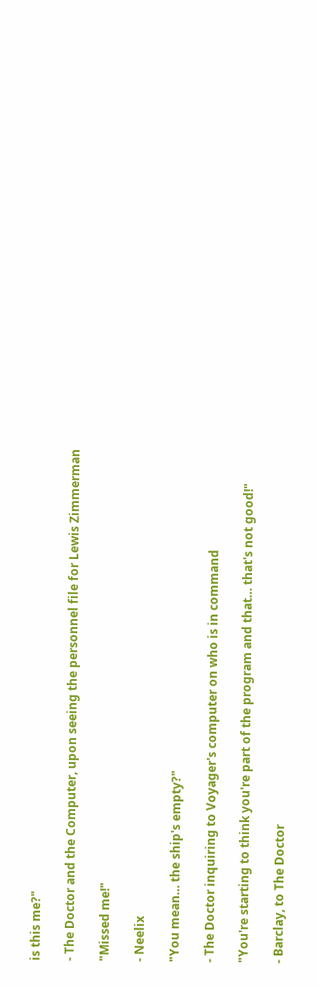is this me?"

- The Doctor and the Computer, upon seeing the personnel file for Lewis Zimmerman

"Missed me!"

- Neelix

"You mean… the ship's empty?"

- The Doctor inquiring to Voyager's computer on who is in command

"You're starting to think you're part of the program and that… that's not good!"

- Barclay, to The Doctor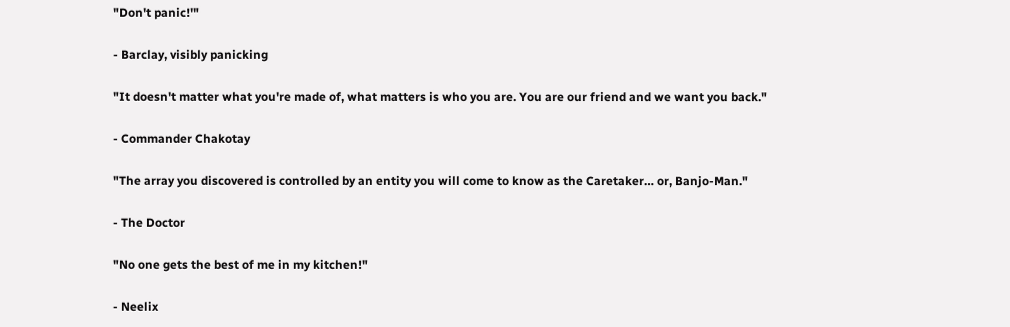"Don't panic!'"

- Barclay, visibly panicking

"It doesn't matter what you're made of, what matters is who you are. You are our friend and we want you back."

- Commander Chakotay

"The array you discovered is controlled by an entity you will come to know as the Caretaker… or, Banjo-Man."

- The Doctor

"No one gets the best of me in my kitchen!"

- Neelix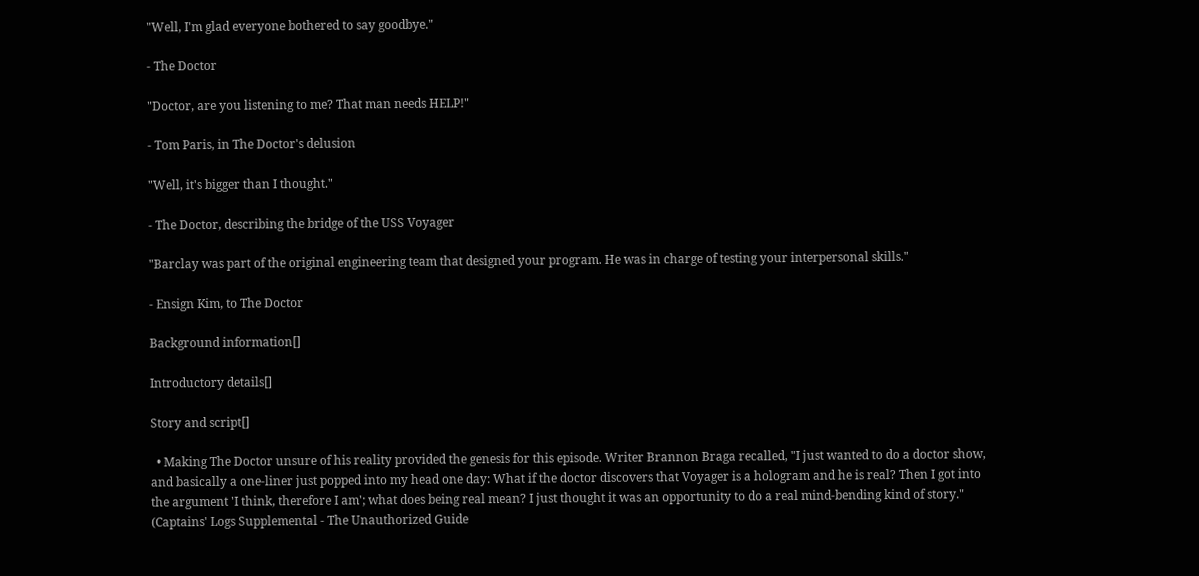"Well, I'm glad everyone bothered to say goodbye."

- The Doctor

"Doctor, are you listening to me? That man needs HELP!"

- Tom Paris, in The Doctor's delusion

"Well, it's bigger than I thought."

- The Doctor, describing the bridge of the USS Voyager

"Barclay was part of the original engineering team that designed your program. He was in charge of testing your interpersonal skills."

- Ensign Kim, to The Doctor

Background information[]

Introductory details[]

Story and script[]

  • Making The Doctor unsure of his reality provided the genesis for this episode. Writer Brannon Braga recalled, "I just wanted to do a doctor show, and basically a one-liner just popped into my head one day: What if the doctor discovers that Voyager is a hologram and he is real? Then I got into the argument 'I think, therefore I am'; what does being real mean? I just thought it was an opportunity to do a real mind-bending kind of story." (Captains' Logs Supplemental - The Unauthorized Guide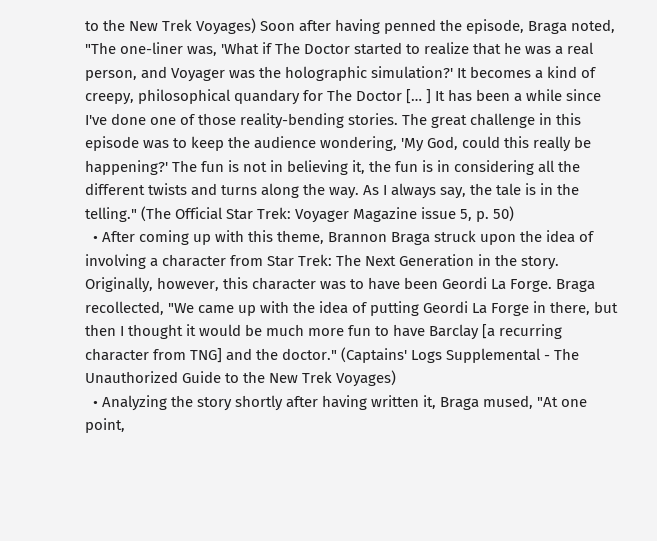to the New Trek Voyages) Soon after having penned the episode, Braga noted, "The one-liner was, 'What if The Doctor started to realize that he was a real person, and Voyager was the holographic simulation?' It becomes a kind of creepy, philosophical quandary for The Doctor [… ] It has been a while since I've done one of those reality-bending stories. The great challenge in this episode was to keep the audience wondering, 'My God, could this really be happening?' The fun is not in believing it, the fun is in considering all the different twists and turns along the way. As I always say, the tale is in the telling." (The Official Star Trek: Voyager Magazine issue 5, p. 50)
  • After coming up with this theme, Brannon Braga struck upon the idea of involving a character from Star Trek: The Next Generation in the story. Originally, however, this character was to have been Geordi La Forge. Braga recollected, "We came up with the idea of putting Geordi La Forge in there, but then I thought it would be much more fun to have Barclay [a recurring character from TNG] and the doctor." (Captains' Logs Supplemental - The Unauthorized Guide to the New Trek Voyages)
  • Analyzing the story shortly after having written it, Braga mused, "At one point,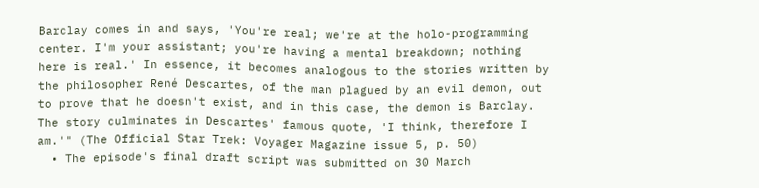Barclay comes in and says, 'You're real; we're at the holo-programming center. I'm your assistant; you're having a mental breakdown; nothing here is real.' In essence, it becomes analogous to the stories written by the philosopher René Descartes, of the man plagued by an evil demon, out to prove that he doesn't exist, and in this case, the demon is Barclay. The story culminates in Descartes' famous quote, 'I think, therefore I am.'" (The Official Star Trek: Voyager Magazine issue 5, p. 50)
  • The episode's final draft script was submitted on 30 March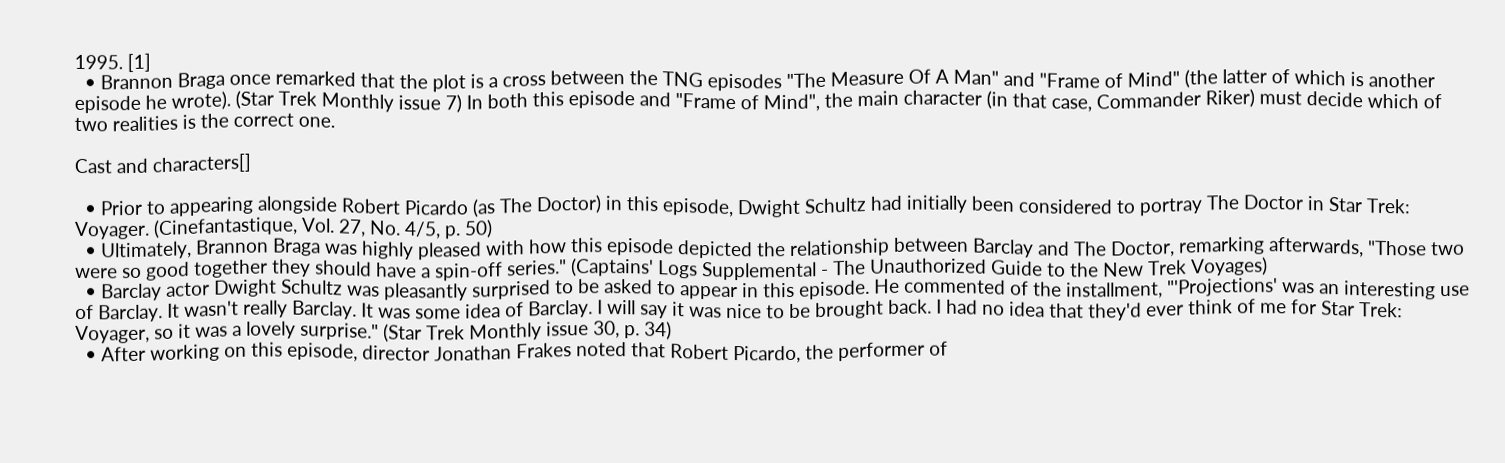1995. [1]
  • Brannon Braga once remarked that the plot is a cross between the TNG episodes "The Measure Of A Man" and "Frame of Mind" (the latter of which is another episode he wrote). (Star Trek Monthly issue 7) In both this episode and "Frame of Mind", the main character (in that case, Commander Riker) must decide which of two realities is the correct one.

Cast and characters[]

  • Prior to appearing alongside Robert Picardo (as The Doctor) in this episode, Dwight Schultz had initially been considered to portray The Doctor in Star Trek: Voyager. (Cinefantastique, Vol. 27, No. 4/5, p. 50)
  • Ultimately, Brannon Braga was highly pleased with how this episode depicted the relationship between Barclay and The Doctor, remarking afterwards, "Those two were so good together they should have a spin-off series." (Captains' Logs Supplemental - The Unauthorized Guide to the New Trek Voyages)
  • Barclay actor Dwight Schultz was pleasantly surprised to be asked to appear in this episode. He commented of the installment, "'Projections' was an interesting use of Barclay. It wasn't really Barclay. It was some idea of Barclay. I will say it was nice to be brought back. I had no idea that they'd ever think of me for Star Trek: Voyager, so it was a lovely surprise." (Star Trek Monthly issue 30, p. 34)
  • After working on this episode, director Jonathan Frakes noted that Robert Picardo, the performer of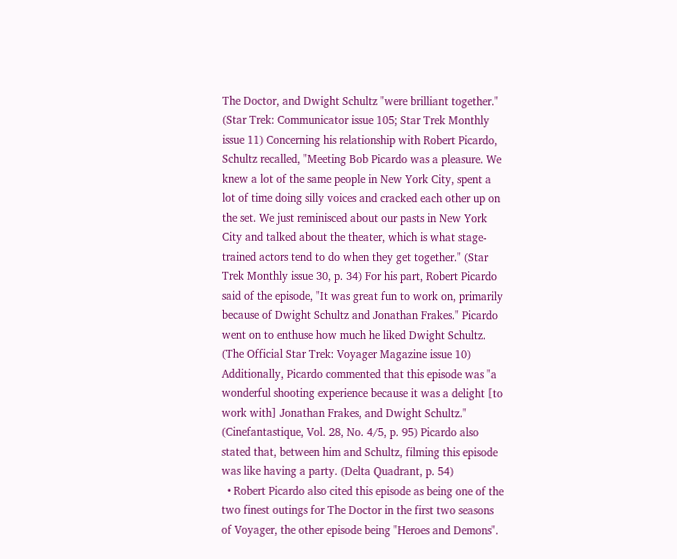The Doctor, and Dwight Schultz "were brilliant together." (Star Trek: Communicator issue 105; Star Trek Monthly issue 11) Concerning his relationship with Robert Picardo, Schultz recalled, "Meeting Bob Picardo was a pleasure. We knew a lot of the same people in New York City, spent a lot of time doing silly voices and cracked each other up on the set. We just reminisced about our pasts in New York City and talked about the theater, which is what stage-trained actors tend to do when they get together." (Star Trek Monthly issue 30, p. 34) For his part, Robert Picardo said of the episode, "It was great fun to work on, primarily because of Dwight Schultz and Jonathan Frakes." Picardo went on to enthuse how much he liked Dwight Schultz. (The Official Star Trek: Voyager Magazine issue 10) Additionally, Picardo commented that this episode was "a wonderful shooting experience because it was a delight [to work with] Jonathan Frakes, and Dwight Schultz." (Cinefantastique, Vol. 28, No. 4/5, p. 95) Picardo also stated that, between him and Schultz, filming this episode was like having a party. (Delta Quadrant, p. 54)
  • Robert Picardo also cited this episode as being one of the two finest outings for The Doctor in the first two seasons of Voyager, the other episode being "Heroes and Demons".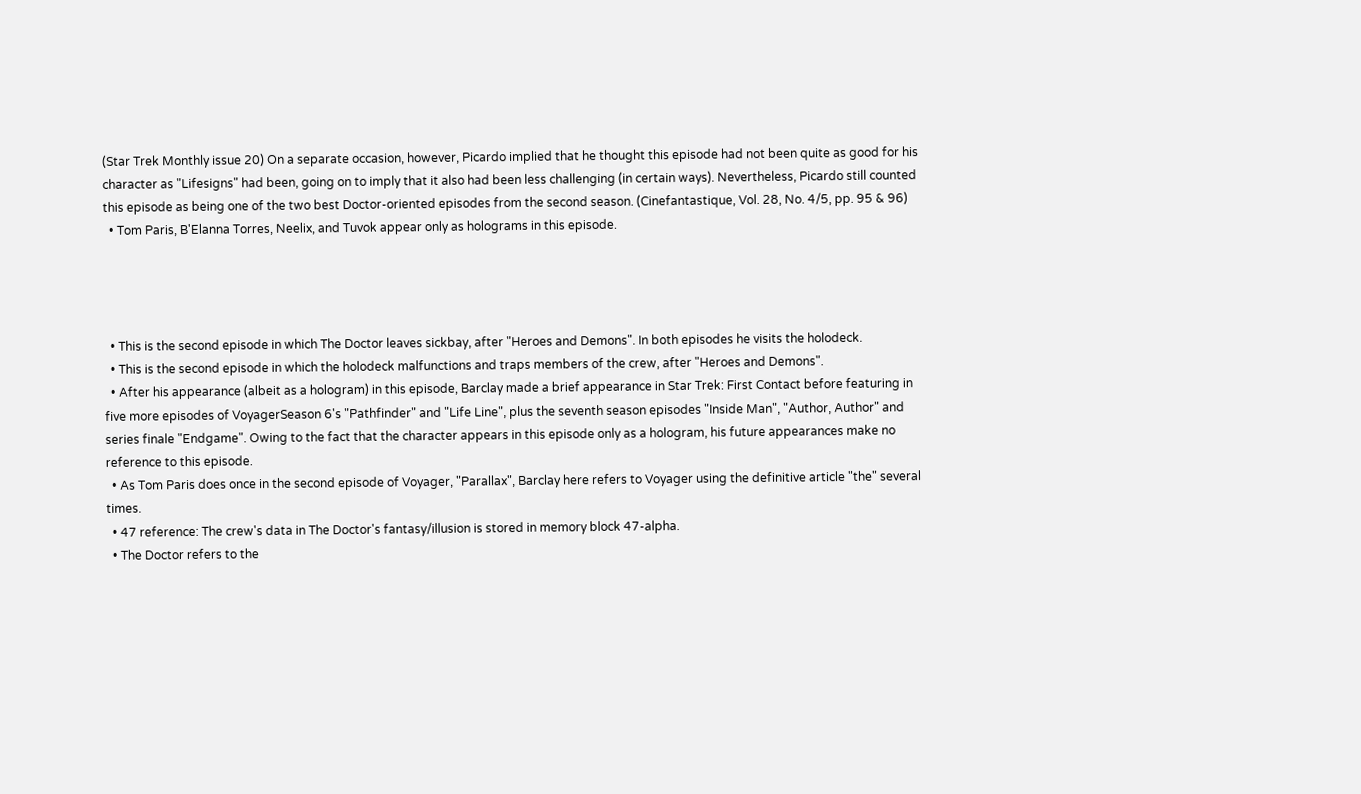(Star Trek Monthly issue 20) On a separate occasion, however, Picardo implied that he thought this episode had not been quite as good for his character as "Lifesigns" had been, going on to imply that it also had been less challenging (in certain ways). Nevertheless, Picardo still counted this episode as being one of the two best Doctor-oriented episodes from the second season. (Cinefantastique, Vol. 28, No. 4/5, pp. 95 & 96)
  • Tom Paris, B'Elanna Torres, Neelix, and Tuvok appear only as holograms in this episode.




  • This is the second episode in which The Doctor leaves sickbay, after "Heroes and Demons". In both episodes he visits the holodeck.
  • This is the second episode in which the holodeck malfunctions and traps members of the crew, after "Heroes and Demons".
  • After his appearance (albeit as a hologram) in this episode, Barclay made a brief appearance in Star Trek: First Contact before featuring in five more episodes of VoyagerSeason 6's "Pathfinder" and "Life Line", plus the seventh season episodes "Inside Man", "Author, Author" and series finale "Endgame". Owing to the fact that the character appears in this episode only as a hologram, his future appearances make no reference to this episode.
  • As Tom Paris does once in the second episode of Voyager, "Parallax", Barclay here refers to Voyager using the definitive article "the" several times.
  • 47 reference: The crew's data in The Doctor's fantasy/illusion is stored in memory block 47-alpha.
  • The Doctor refers to the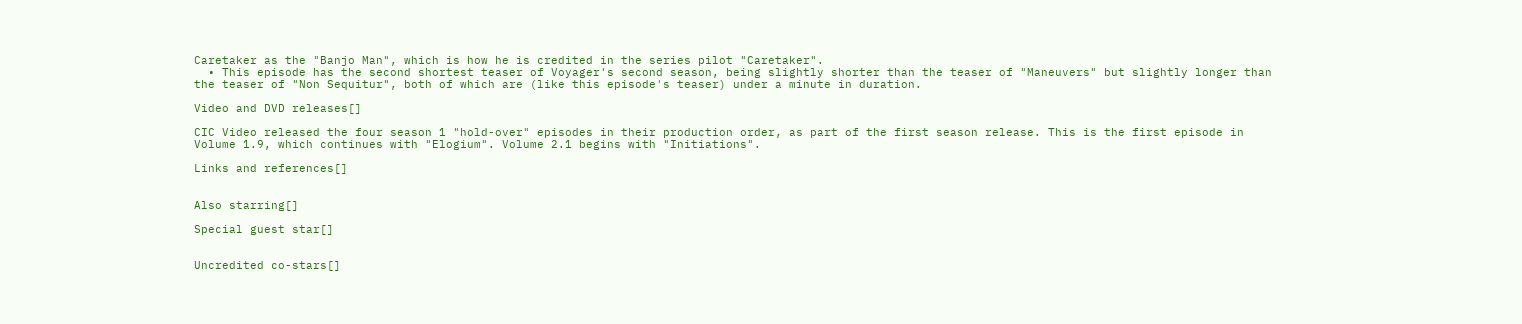Caretaker as the "Banjo Man", which is how he is credited in the series pilot "Caretaker".
  • This episode has the second shortest teaser of Voyager's second season, being slightly shorter than the teaser of "Maneuvers" but slightly longer than the teaser of "Non Sequitur", both of which are (like this episode's teaser) under a minute in duration.

Video and DVD releases[]

CIC Video released the four season 1 "hold-over" episodes in their production order, as part of the first season release. This is the first episode in Volume 1.9, which continues with "Elogium". Volume 2.1 begins with "Initiations".

Links and references[]


Also starring[]

Special guest star[]


Uncredited co-stars[]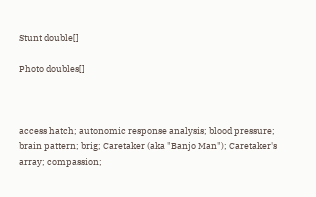Stunt double[]

Photo doubles[]



access hatch; autonomic response analysis; blood pressure; brain pattern; brig; Caretaker (aka "Banjo Man"); Caretaker's array; compassion;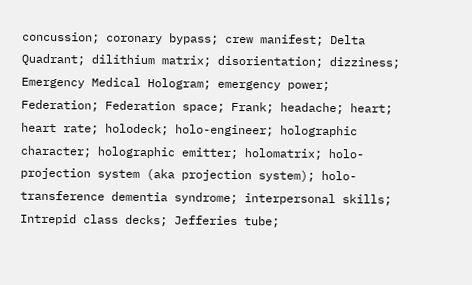concussion; coronary bypass; crew manifest; Delta Quadrant; dilithium matrix; disorientation; dizziness; Emergency Medical Hologram; emergency power; Federation; Federation space; Frank; headache; heart; heart rate; holodeck; holo-engineer; holographic character; holographic emitter; holomatrix; holo-projection system (aka projection system); holo-transference dementia syndrome; interpersonal skills; Intrepid class decks; Jefferies tube;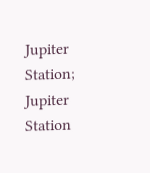Jupiter Station; Jupiter Station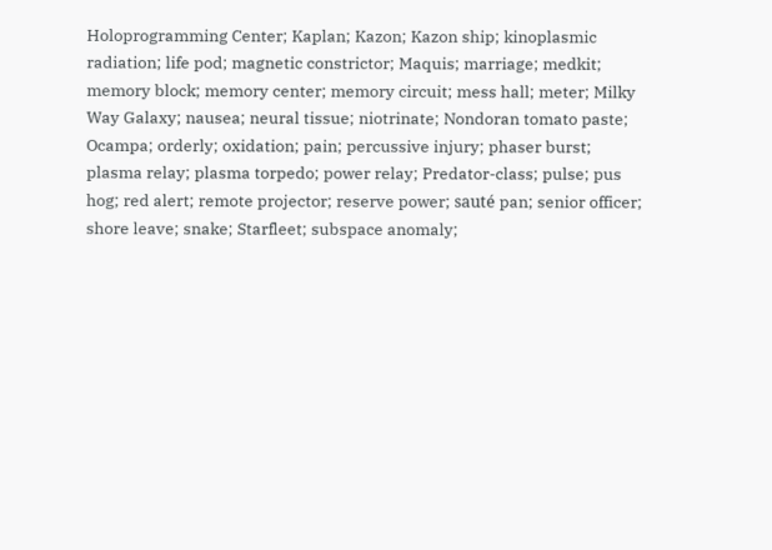Holoprogramming Center; Kaplan; Kazon; Kazon ship; kinoplasmic radiation; life pod; magnetic constrictor; Maquis; marriage; medkit; memory block; memory center; memory circuit; mess hall; meter; Milky Way Galaxy; nausea; neural tissue; niotrinate; Nondoran tomato paste; Ocampa; orderly; oxidation; pain; percussive injury; phaser burst; plasma relay; plasma torpedo; power relay; Predator-class; pulse; pus hog; red alert; remote projector; reserve power; sauté pan; senior officer; shore leave; snake; Starfleet; subspace anomaly;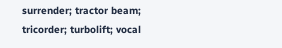surrender; tractor beam; tricorder; turbolift; vocal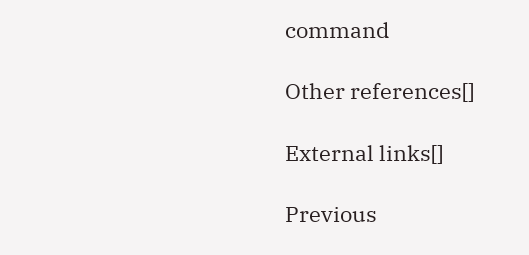command

Other references[]

External links[]

Previous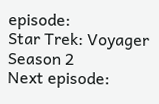episode:
Star Trek: Voyager
Season 2
Next episode: